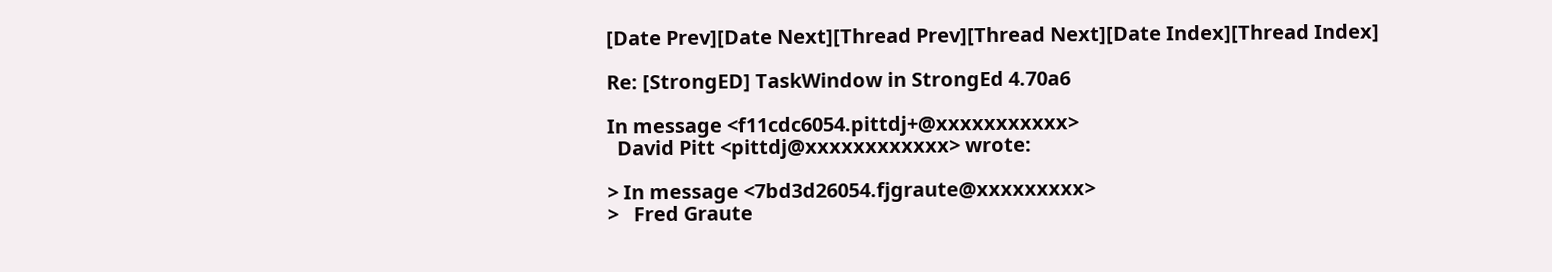[Date Prev][Date Next][Thread Prev][Thread Next][Date Index][Thread Index]

Re: [StrongED] TaskWindow in StrongEd 4.70a6

In message <f11cdc6054.pittdj+@xxxxxxxxxxx>
  David Pitt <pittdj@xxxxxxxxxxxx> wrote:

> In message <7bd3d26054.fjgraute@xxxxxxxxx>
>   Fred Graute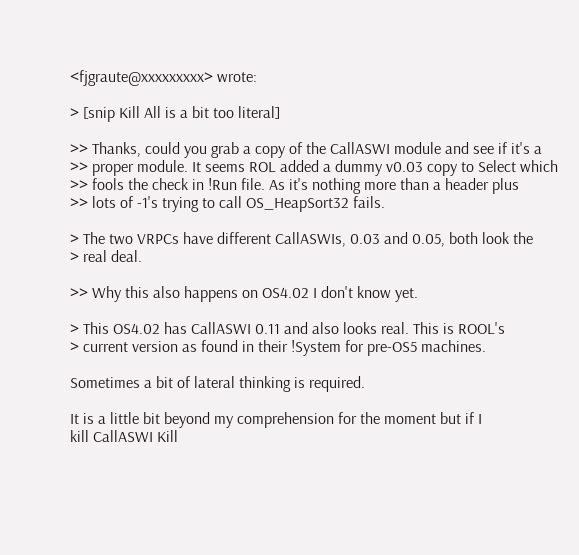<fjgraute@xxxxxxxxx> wrote:

> [snip Kill All is a bit too literal]

>> Thanks, could you grab a copy of the CallASWI module and see if it's a
>> proper module. It seems ROL added a dummy v0.03 copy to Select which
>> fools the check in !Run file. As it's nothing more than a header plus
>> lots of -1's trying to call OS_HeapSort32 fails.

> The two VRPCs have different CallASWIs, 0.03 and 0.05, both look the
> real deal.

>> Why this also happens on OS4.02 I don't know yet.

> This OS4.02 has CallASWI 0.11 and also looks real. This is ROOL's
> current version as found in their !System for pre-OS5 machines.

Sometimes a bit of lateral thinking is required.

It is a little bit beyond my comprehension for the moment but if I
kill CallASWI Kill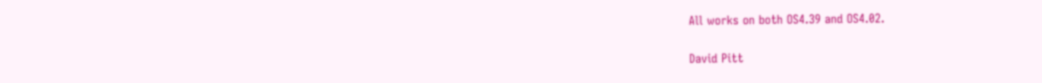All works on both OS4.39 and OS4.02.

David Pitt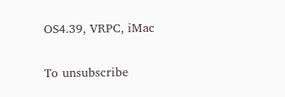OS4.39, VRPC, iMac

To unsubscribe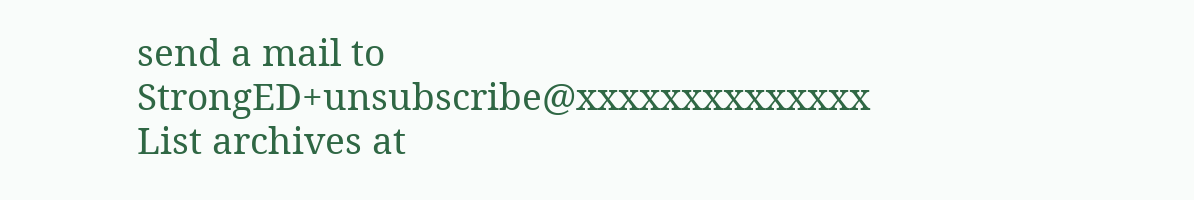send a mail to StrongED+unsubscribe@xxxxxxxxxxxxxx
List archives at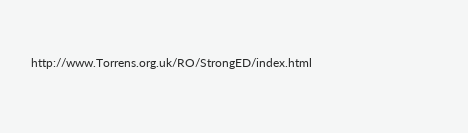http://www.Torrens.org.uk/RO/StrongED/index.html